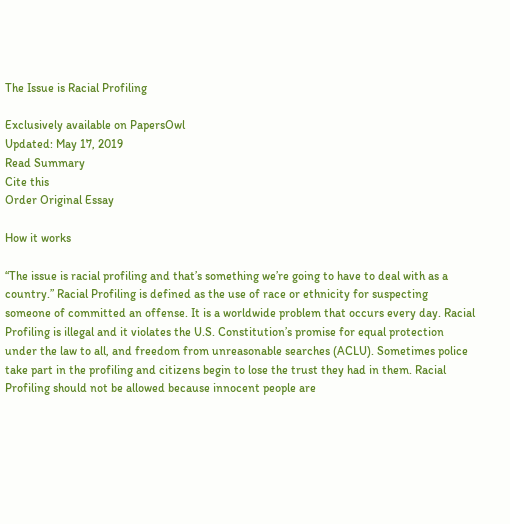The Issue is Racial Profiling

Exclusively available on PapersOwl
Updated: May 17, 2019
Read Summary
Cite this
Order Original Essay

How it works

“The issue is racial profiling and that’s something we’re going to have to deal with as a country.” Racial Profiling is defined as the use of race or ethnicity for suspecting someone of committed an offense. It is a worldwide problem that occurs every day. Racial Profiling is illegal and it violates the U.S. Constitution’s promise for equal protection under the law to all, and freedom from unreasonable searches (ACLU). Sometimes police take part in the profiling and citizens begin to lose the trust they had in them. Racial Profiling should not be allowed because innocent people are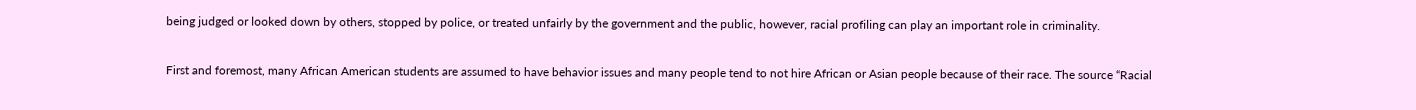being judged or looked down by others, stopped by police, or treated unfairly by the government and the public, however, racial profiling can play an important role in criminality.

First and foremost, many African American students are assumed to have behavior issues and many people tend to not hire African or Asian people because of their race. The source “Racial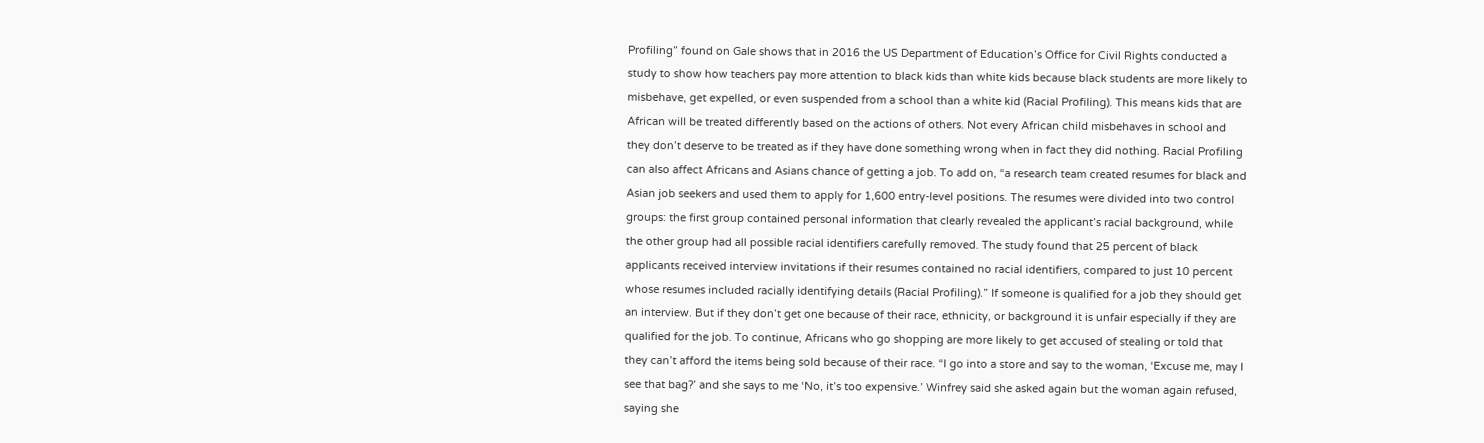Profiling” found on Gale shows that in 2016 the US Department of Education’s Office for Civil Rights conducted a study to show how teachers pay more attention to black kids than white kids because black students are more likely to misbehave, get expelled, or even suspended from a school than a white kid (Racial Profiling). This means kids that are African will be treated differently based on the actions of others. Not every African child misbehaves in school and they don’t deserve to be treated as if they have done something wrong when in fact they did nothing. Racial Profiling can also affect Africans and Asians chance of getting a job. To add on, “a research team created resumes for black and Asian job seekers and used them to apply for 1,600 entry-level positions. The resumes were divided into two control groups: the first group contained personal information that clearly revealed the applicant’s racial background, while the other group had all possible racial identifiers carefully removed. The study found that 25 percent of black applicants received interview invitations if their resumes contained no racial identifiers, compared to just 10 percent whose resumes included racially identifying details (Racial Profiling).” If someone is qualified for a job they should get an interview. But if they don’t get one because of their race, ethnicity, or background it is unfair especially if they are qualified for the job. To continue, Africans who go shopping are more likely to get accused of stealing or told that they can’t afford the items being sold because of their race. “I go into a store and say to the woman, ‘Excuse me, may I see that bag?’ and she says to me ‘No, it’s too expensive.’ Winfrey said she asked again but the woman again refused, saying she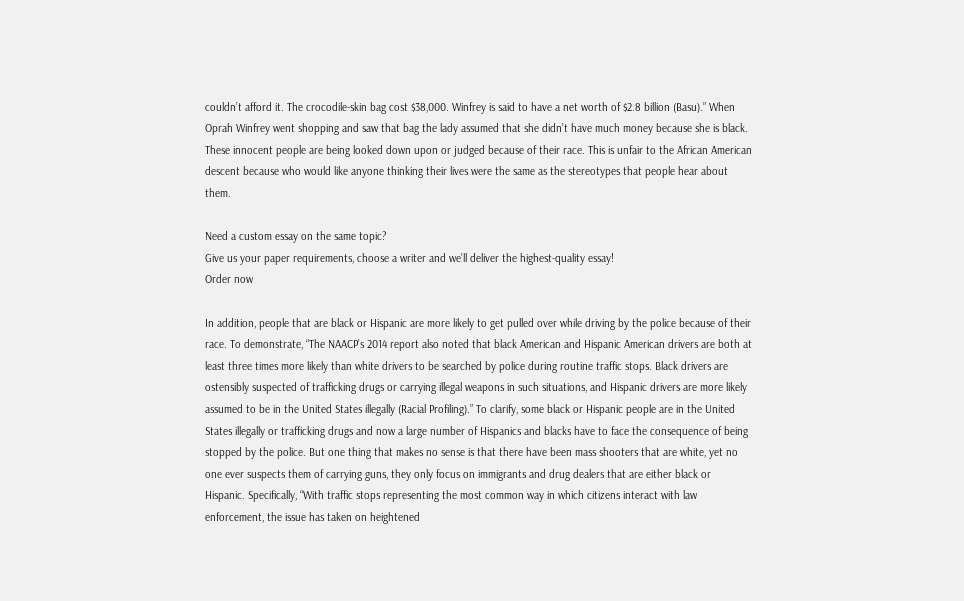couldn’t afford it. The crocodile-skin bag cost $38,000. Winfrey is said to have a net worth of $2.8 billion (Basu).” When Oprah Winfrey went shopping and saw that bag the lady assumed that she didn’t have much money because she is black. These innocent people are being looked down upon or judged because of their race. This is unfair to the African American descent because who would like anyone thinking their lives were the same as the stereotypes that people hear about them.

Need a custom essay on the same topic?
Give us your paper requirements, choose a writer and we’ll deliver the highest-quality essay!
Order now

In addition, people that are black or Hispanic are more likely to get pulled over while driving by the police because of their race. To demonstrate, “The NAACP’s 2014 report also noted that black American and Hispanic American drivers are both at least three times more likely than white drivers to be searched by police during routine traffic stops. Black drivers are ostensibly suspected of trafficking drugs or carrying illegal weapons in such situations, and Hispanic drivers are more likely assumed to be in the United States illegally (Racial Profiling).” To clarify, some black or Hispanic people are in the United States illegally or trafficking drugs and now a large number of Hispanics and blacks have to face the consequence of being stopped by the police. But one thing that makes no sense is that there have been mass shooters that are white, yet no one ever suspects them of carrying guns, they only focus on immigrants and drug dealers that are either black or Hispanic. Specifically, “With traffic stops representing the most common way in which citizens interact with law enforcement, the issue has taken on heightened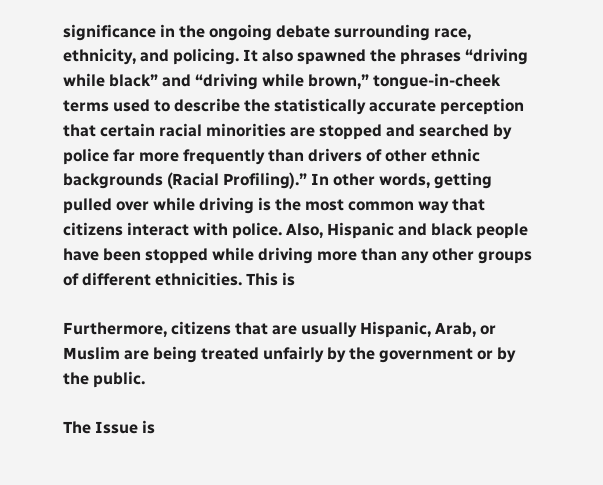significance in the ongoing debate surrounding race, ethnicity, and policing. It also spawned the phrases “driving while black” and “driving while brown,” tongue-in-cheek terms used to describe the statistically accurate perception that certain racial minorities are stopped and searched by police far more frequently than drivers of other ethnic backgrounds (Racial Profiling).” In other words, getting pulled over while driving is the most common way that citizens interact with police. Also, Hispanic and black people have been stopped while driving more than any other groups of different ethnicities. This is

Furthermore, citizens that are usually Hispanic, Arab, or Muslim are being treated unfairly by the government or by the public.

The Issue is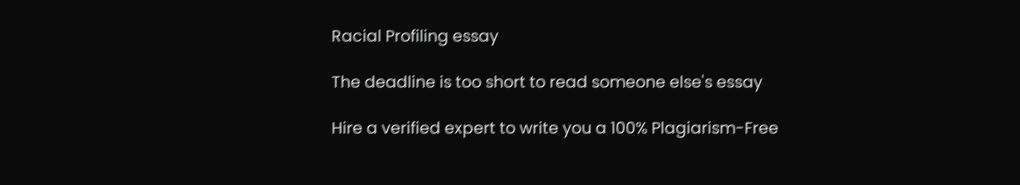Racial Profiling essay

The deadline is too short to read someone else's essay

Hire a verified expert to write you a 100% Plagiarism-Free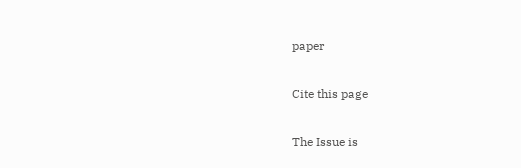paper

Cite this page

The Issue is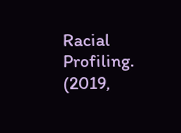Racial Profiling. (2019,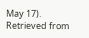May 17). Retrieved from